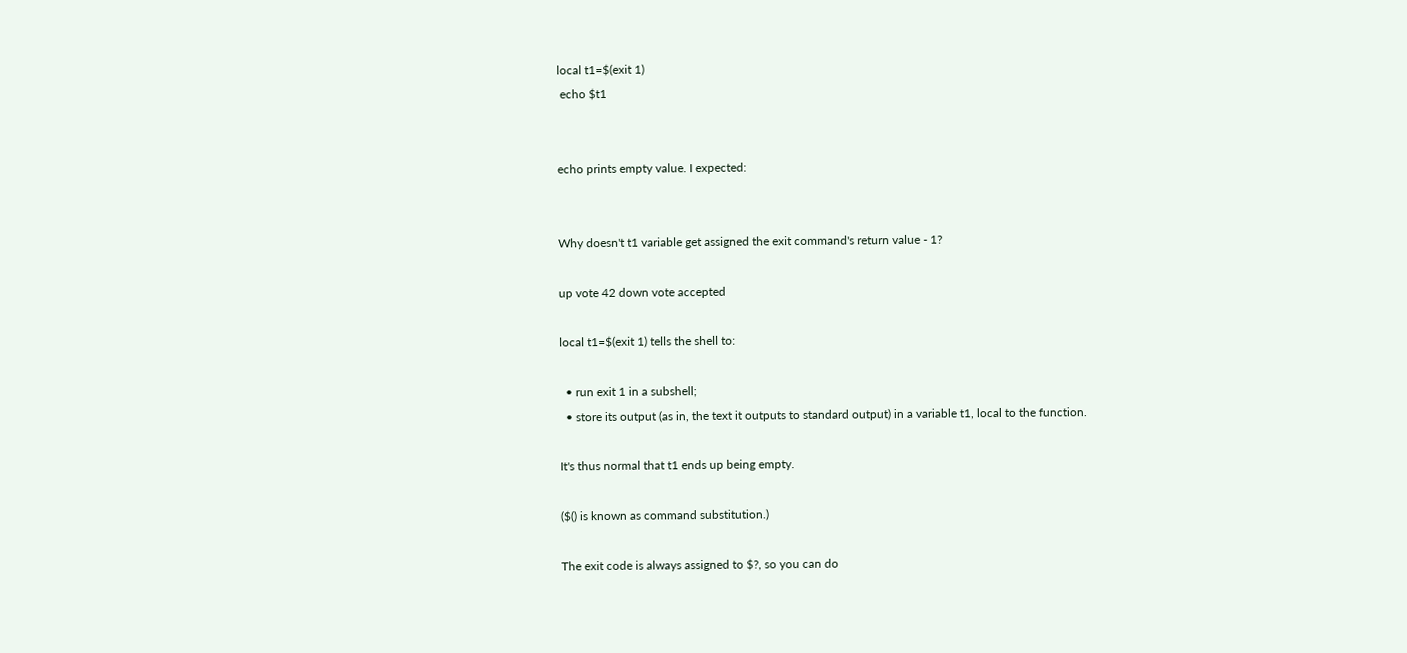local t1=$(exit 1)
 echo $t1


echo prints empty value. I expected:


Why doesn't t1 variable get assigned the exit command's return value - 1?

up vote 42 down vote accepted

local t1=$(exit 1) tells the shell to:

  • run exit 1 in a subshell;
  • store its output (as in, the text it outputs to standard output) in a variable t1, local to the function.

It's thus normal that t1 ends up being empty.

($() is known as command substitution.)

The exit code is always assigned to $?, so you can do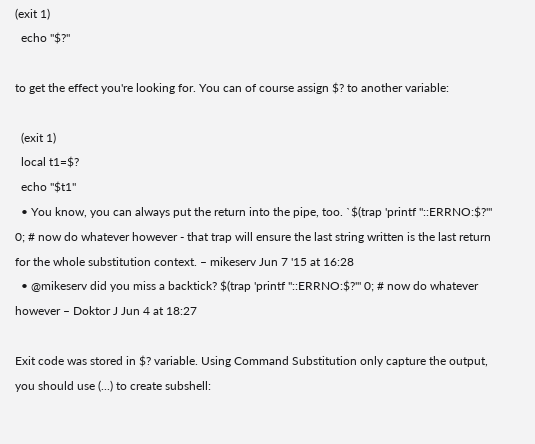(exit 1)
  echo "$?"

to get the effect you're looking for. You can of course assign $? to another variable:

  (exit 1)
  local t1=$?
  echo "$t1"
  • You know, you can always put the return into the pipe, too. `$(trap 'printf "::ERRNO:$?"' 0; # now do whatever however - that trap will ensure the last string written is the last return for the whole substitution context. – mikeserv Jun 7 '15 at 16:28
  • @mikeserv did you miss a backtick? $(trap 'printf "::ERRNO:$?"' 0; # now do whatever however – Doktor J Jun 4 at 18:27

Exit code was stored in $? variable. Using Command Substitution only capture the output, you should use (...) to create subshell: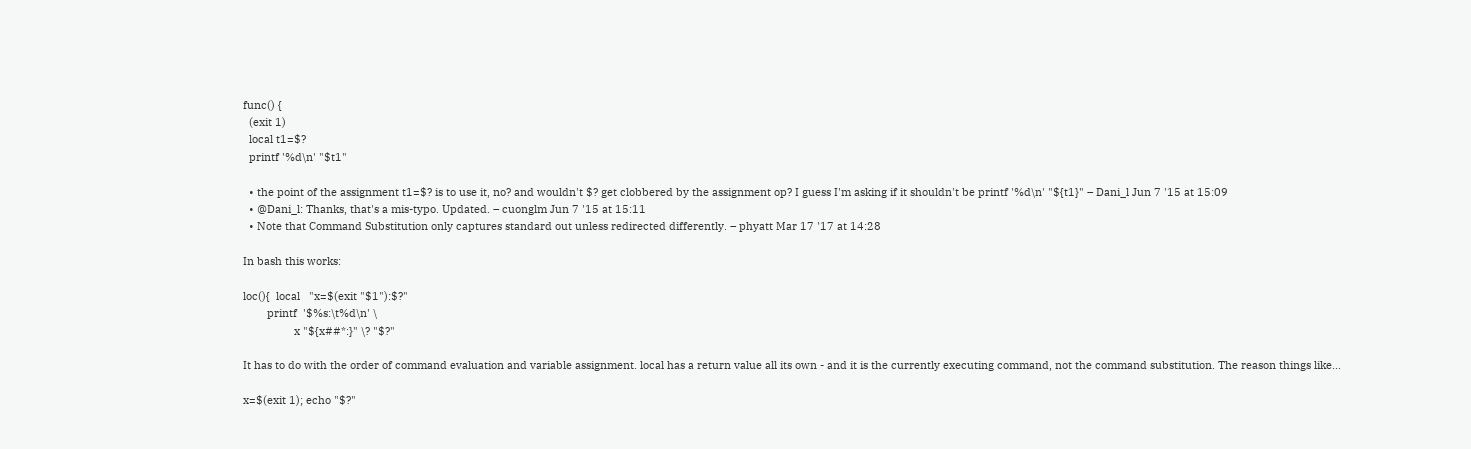func() {
  (exit 1)
  local t1=$?
  printf '%d\n' "$t1"

  • the point of the assignment t1=$? is to use it, no? and wouldn't $? get clobbered by the assignment op? I guess I'm asking if it shouldn't be printf '%d\n' "${t1}" – Dani_l Jun 7 '15 at 15:09
  • @Dani_l: Thanks, that's a mis-typo. Updated. – cuonglm Jun 7 '15 at 15:11
  • Note that Command Substitution only captures standard out unless redirected differently. – phyatt Mar 17 '17 at 14:28

In bash this works:

loc(){  local   "x=$(exit "$1"):$?"
        printf  '$%s:\t%d\n' \
                 x "${x##*:}" \? "$?"

It has to do with the order of command evaluation and variable assignment. local has a return value all its own - and it is the currently executing command, not the command substitution. The reason things like...

x=$(exit 1); echo "$?"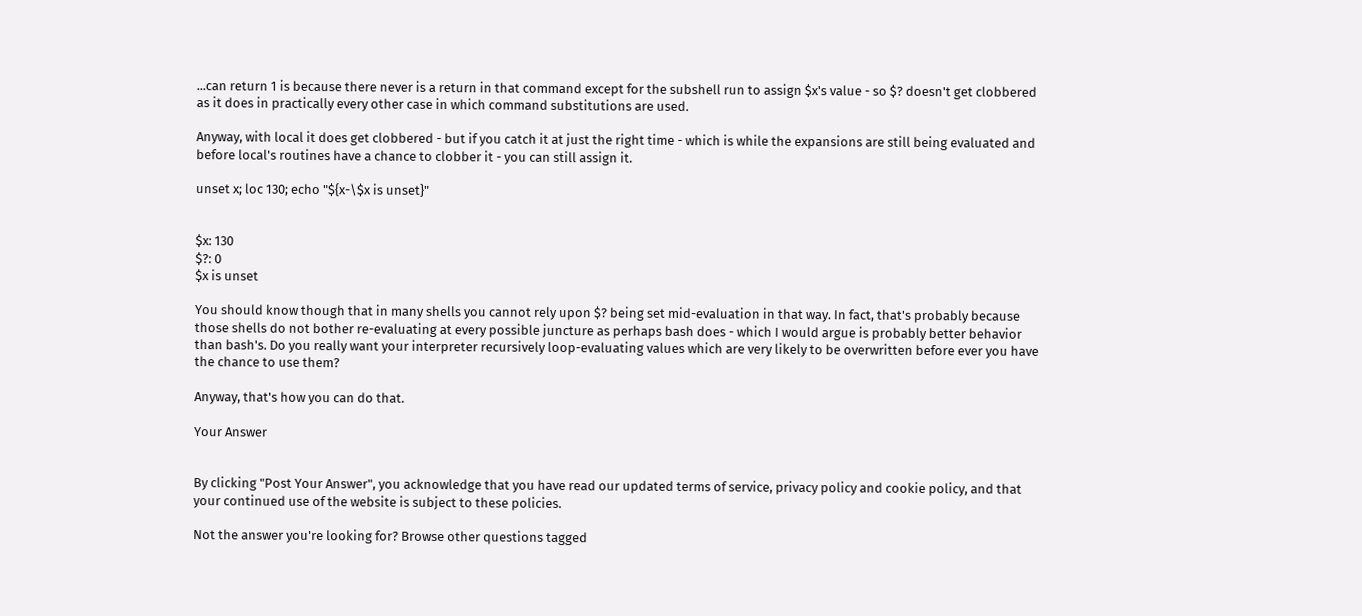...can return 1 is because there never is a return in that command except for the subshell run to assign $x's value - so $? doesn't get clobbered as it does in practically every other case in which command substitutions are used.

Anyway, with local it does get clobbered - but if you catch it at just the right time - which is while the expansions are still being evaluated and before local's routines have a chance to clobber it - you can still assign it.

unset x; loc 130; echo "${x-\$x is unset}"


$x: 130
$?: 0
$x is unset

You should know though that in many shells you cannot rely upon $? being set mid-evaluation in that way. In fact, that's probably because those shells do not bother re-evaluating at every possible juncture as perhaps bash does - which I would argue is probably better behavior than bash's. Do you really want your interpreter recursively loop-evaluating values which are very likely to be overwritten before ever you have the chance to use them?

Anyway, that's how you can do that.

Your Answer


By clicking "Post Your Answer", you acknowledge that you have read our updated terms of service, privacy policy and cookie policy, and that your continued use of the website is subject to these policies.

Not the answer you're looking for? Browse other questions tagged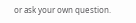or ask your own question.